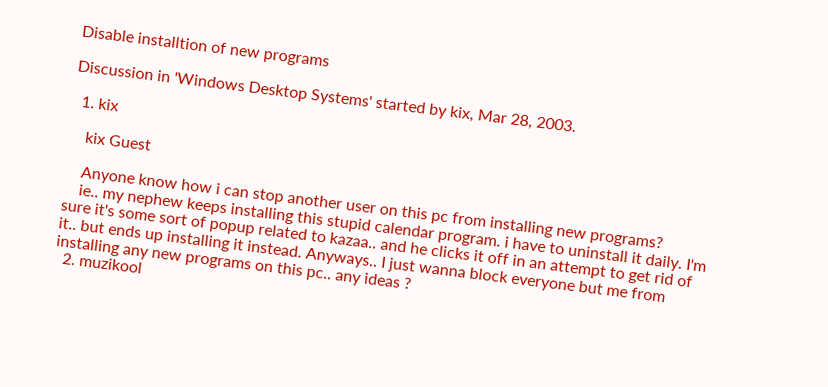Disable installtion of new programs

Discussion in 'Windows Desktop Systems' started by kix, Mar 28, 2003.

  1. kix

    kix Guest

    Anyone know how i can stop another user on this pc from installing new programs?
    ie.. my nephew keeps installing this stupid calendar program. i have to uninstall it daily. I'm sure it's some sort of popup related to kazaa.. and he clicks it off in an attempt to get rid of it.. but ends up installing it instead. Anyways.. I just wanna block everyone but me from installing any new programs on this pc.. any ideas ?
  2. muzikool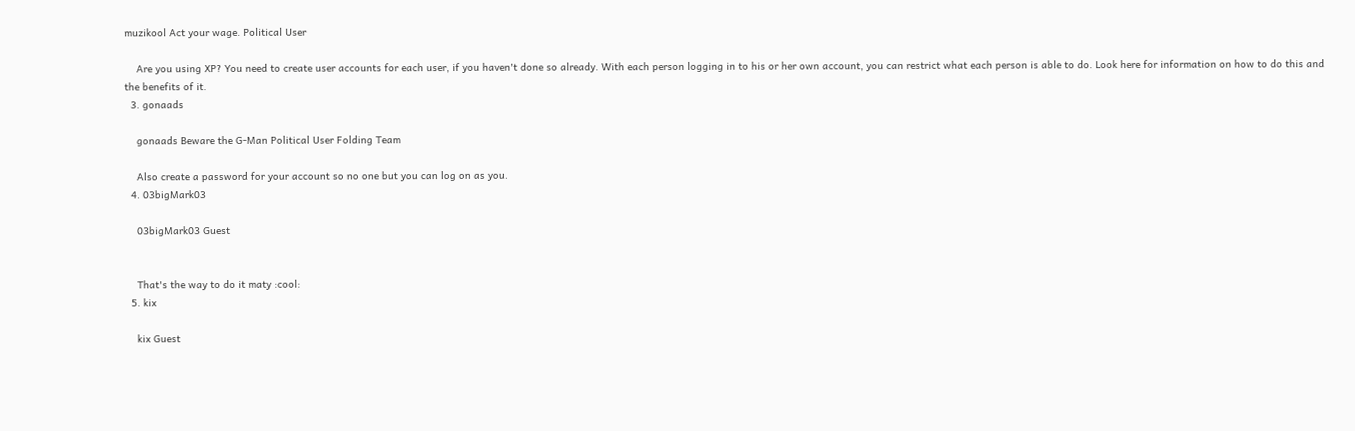muzikool Act your wage. Political User

    Are you using XP? You need to create user accounts for each user, if you haven't done so already. With each person logging in to his or her own account, you can restrict what each person is able to do. Look here for information on how to do this and the benefits of it.
  3. gonaads

    gonaads Beware the G-Man Political User Folding Team

    Also create a password for your account so no one but you can log on as you.
  4. 03bigMark03

    03bigMark03 Guest


    That's the way to do it maty :cool:
  5. kix

    kix Guest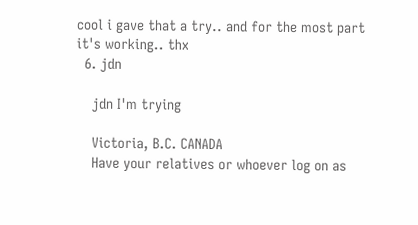cool i gave that a try.. and for the most part it's working.. thx
  6. jdn

    jdn I'm trying

    Victoria, B.C. CANADA
    Have your relatives or whoever log on as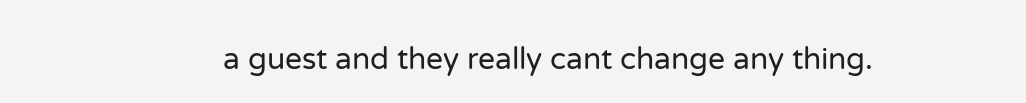a guest and they really cant change any thing.